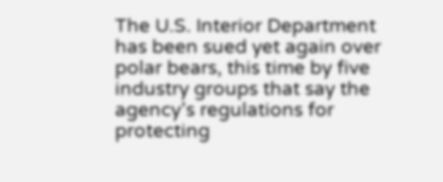The U.S. Interior Department has been sued yet again over polar bears, this time by five industry groups that say the agency’s regulations for protecting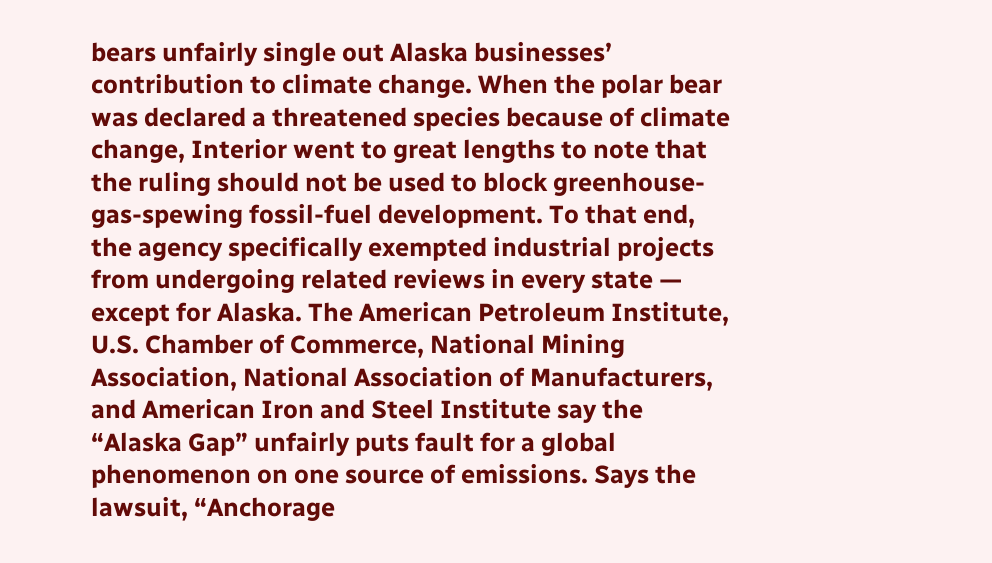bears unfairly single out Alaska businesses’ contribution to climate change. When the polar bear was declared a threatened species because of climate change, Interior went to great lengths to note that the ruling should not be used to block greenhouse-gas-spewing fossil-fuel development. To that end, the agency specifically exempted industrial projects from undergoing related reviews in every state — except for Alaska. The American Petroleum Institute, U.S. Chamber of Commerce, National Mining Association, National Association of Manufacturers, and American Iron and Steel Institute say the “Alaska Gap” unfairly puts fault for a global phenomenon on one source of emissions. Says the lawsuit, “Anchorage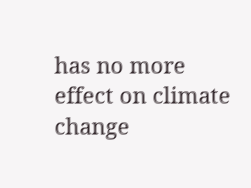has no more effect on climate change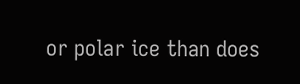or polar ice than does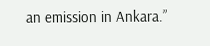an emission in Ankara.”